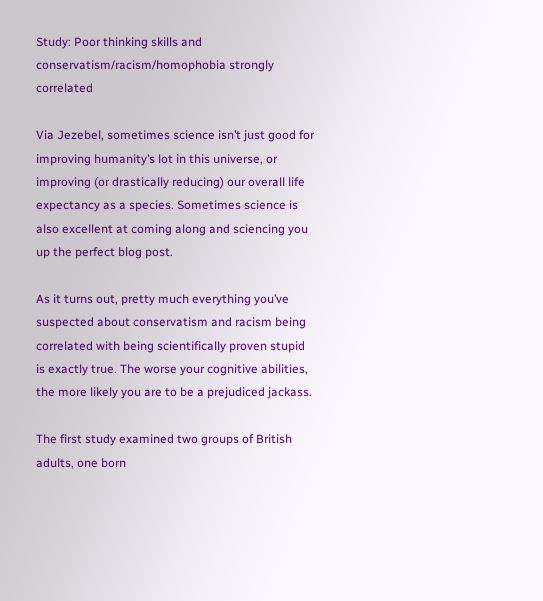Study: Poor thinking skills and conservatism/racism/homophobia strongly correlated

Via Jezebel, sometimes science isn’t just good for improving humanity’s lot in this universe, or improving (or drastically reducing) our overall life expectancy as a species. Sometimes science is also excellent at coming along and sciencing you up the perfect blog post.

As it turns out, pretty much everything you’ve suspected about conservatism and racism being correlated with being scientifically proven stupid is exactly true. The worse your cognitive abilities, the more likely you are to be a prejudiced jackass.

The first study examined two groups of British adults, one born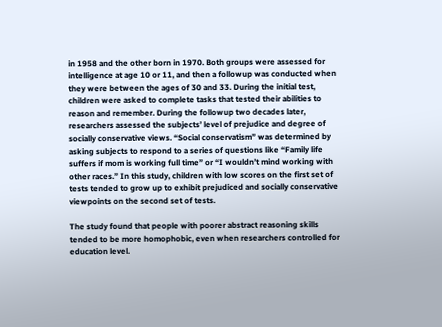in 1958 and the other born in 1970. Both groups were assessed for intelligence at age 10 or 11, and then a followup was conducted when they were between the ages of 30 and 33. During the initial test, children were asked to complete tasks that tested their abilities to reason and remember. During the followup two decades later, researchers assessed the subjects’ level of prejudice and degree of socially conservative views. “Social conservatism” was determined by asking subjects to respond to a series of questions like “Family life suffers if mom is working full time” or “I wouldn’t mind working with other races.” In this study, children with low scores on the first set of tests tended to grow up to exhibit prejudiced and socially conservative viewpoints on the second set of tests.

The study found that people with poorer abstract reasoning skills tended to be more homophobic, even when researchers controlled for education level.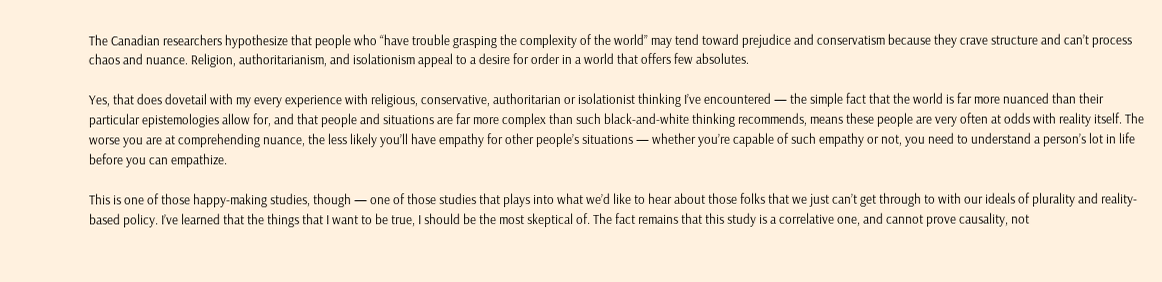The Canadian researchers hypothesize that people who “have trouble grasping the complexity of the world” may tend toward prejudice and conservatism because they crave structure and can’t process chaos and nuance. Religion, authoritarianism, and isolationism appeal to a desire for order in a world that offers few absolutes.

Yes, that does dovetail with my every experience with religious, conservative, authoritarian or isolationist thinking I’ve encountered — the simple fact that the world is far more nuanced than their particular epistemologies allow for, and that people and situations are far more complex than such black-and-white thinking recommends, means these people are very often at odds with reality itself. The worse you are at comprehending nuance, the less likely you’ll have empathy for other people’s situations — whether you’re capable of such empathy or not, you need to understand a person’s lot in life before you can empathize.

This is one of those happy-making studies, though — one of those studies that plays into what we’d like to hear about those folks that we just can’t get through to with our ideals of plurality and reality-based policy. I’ve learned that the things that I want to be true, I should be the most skeptical of. The fact remains that this study is a correlative one, and cannot prove causality, not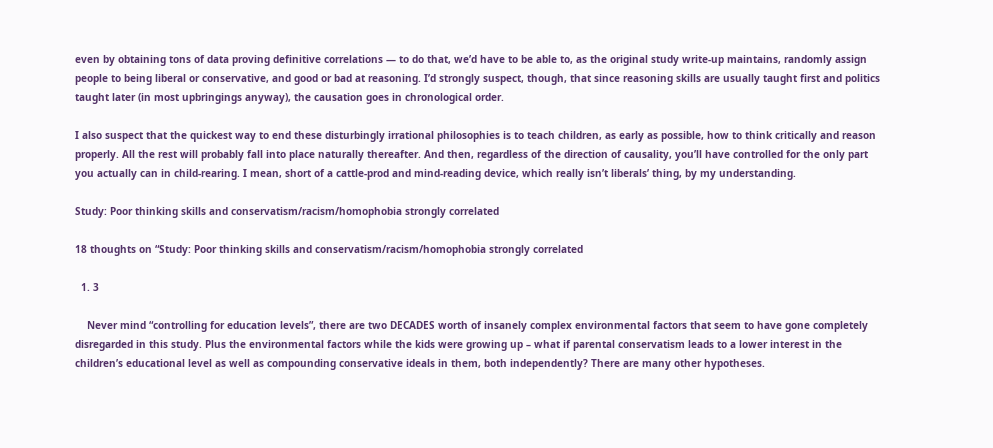even by obtaining tons of data proving definitive correlations — to do that, we’d have to be able to, as the original study write-up maintains, randomly assign people to being liberal or conservative, and good or bad at reasoning. I’d strongly suspect, though, that since reasoning skills are usually taught first and politics taught later (in most upbringings anyway), the causation goes in chronological order.

I also suspect that the quickest way to end these disturbingly irrational philosophies is to teach children, as early as possible, how to think critically and reason properly. All the rest will probably fall into place naturally thereafter. And then, regardless of the direction of causality, you’ll have controlled for the only part you actually can in child-rearing. I mean, short of a cattle-prod and mind-reading device, which really isn’t liberals’ thing, by my understanding.

Study: Poor thinking skills and conservatism/racism/homophobia strongly correlated

18 thoughts on “Study: Poor thinking skills and conservatism/racism/homophobia strongly correlated

  1. 3

    Never mind “controlling for education levels”, there are two DECADES worth of insanely complex environmental factors that seem to have gone completely disregarded in this study. Plus the environmental factors while the kids were growing up – what if parental conservatism leads to a lower interest in the children’s educational level as well as compounding conservative ideals in them, both independently? There are many other hypotheses.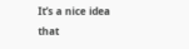It’s a nice idea that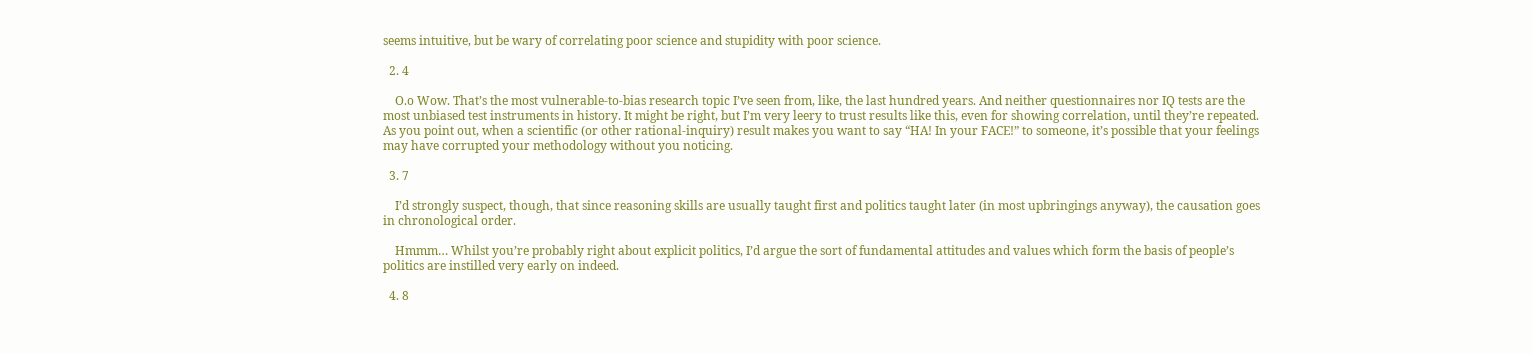seems intuitive, but be wary of correlating poor science and stupidity with poor science.

  2. 4

    O.o Wow. That’s the most vulnerable-to-bias research topic I’ve seen from, like, the last hundred years. And neither questionnaires nor IQ tests are the most unbiased test instruments in history. It might be right, but I’m very leery to trust results like this, even for showing correlation, until they’re repeated. As you point out, when a scientific (or other rational-inquiry) result makes you want to say “HA! In your FACE!” to someone, it’s possible that your feelings may have corrupted your methodology without you noticing.

  3. 7

    I’d strongly suspect, though, that since reasoning skills are usually taught first and politics taught later (in most upbringings anyway), the causation goes in chronological order.

    Hmmm… Whilst you’re probably right about explicit politics, I’d argue the sort of fundamental attitudes and values which form the basis of people’s politics are instilled very early on indeed.

  4. 8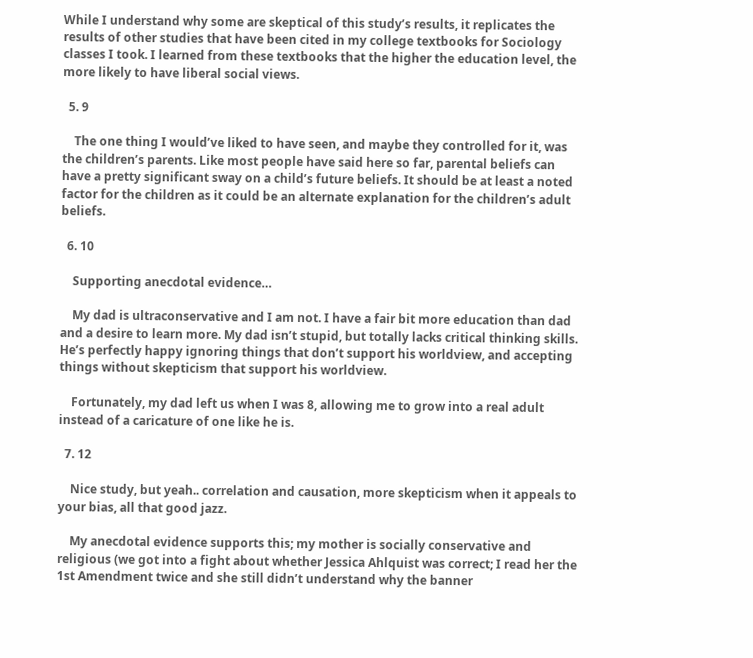While I understand why some are skeptical of this study’s results, it replicates the results of other studies that have been cited in my college textbooks for Sociology classes I took. I learned from these textbooks that the higher the education level, the more likely to have liberal social views.

  5. 9

    The one thing I would’ve liked to have seen, and maybe they controlled for it, was the children’s parents. Like most people have said here so far, parental beliefs can have a pretty significant sway on a child’s future beliefs. It should be at least a noted factor for the children as it could be an alternate explanation for the children’s adult beliefs.

  6. 10

    Supporting anecdotal evidence…

    My dad is ultraconservative and I am not. I have a fair bit more education than dad and a desire to learn more. My dad isn’t stupid, but totally lacks critical thinking skills. He’s perfectly happy ignoring things that don’t support his worldview, and accepting things without skepticism that support his worldview.

    Fortunately, my dad left us when I was 8, allowing me to grow into a real adult instead of a caricature of one like he is.

  7. 12

    Nice study, but yeah.. correlation and causation, more skepticism when it appeals to your bias, all that good jazz.

    My anecdotal evidence supports this; my mother is socially conservative and religious (we got into a fight about whether Jessica Ahlquist was correct; I read her the 1st Amendment twice and she still didn’t understand why the banner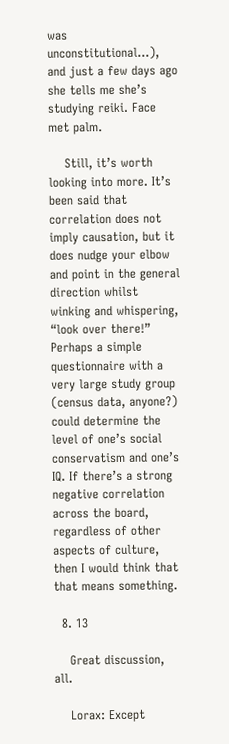was unconstitutional…), and just a few days ago she tells me she’s studying reiki. Face met palm.

    Still, it’s worth looking into more. It’s been said that correlation does not imply causation, but it does nudge your elbow and point in the general direction whilst winking and whispering, “look over there!” Perhaps a simple questionnaire with a very large study group (census data, anyone?) could determine the level of one’s social conservatism and one’s IQ. If there’s a strong negative correlation across the board, regardless of other aspects of culture, then I would think that that means something.

  8. 13

    Great discussion, all.

    Lorax: Except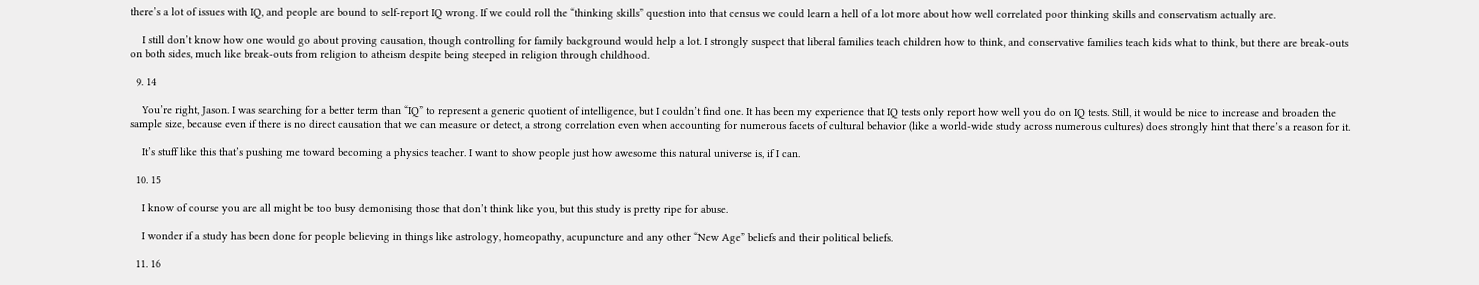there’s a lot of issues with IQ, and people are bound to self-report IQ wrong. If we could roll the “thinking skills” question into that census we could learn a hell of a lot more about how well correlated poor thinking skills and conservatism actually are.

    I still don’t know how one would go about proving causation, though controlling for family background would help a lot. I strongly suspect that liberal families teach children how to think, and conservative families teach kids what to think, but there are break-outs on both sides, much like break-outs from religion to atheism despite being steeped in religion through childhood.

  9. 14

    You’re right, Jason. I was searching for a better term than “IQ” to represent a generic quotient of intelligence, but I couldn’t find one. It has been my experience that IQ tests only report how well you do on IQ tests. Still, it would be nice to increase and broaden the sample size, because even if there is no direct causation that we can measure or detect, a strong correlation even when accounting for numerous facets of cultural behavior (like a world-wide study across numerous cultures) does strongly hint that there’s a reason for it.

    It’s stuff like this that’s pushing me toward becoming a physics teacher. I want to show people just how awesome this natural universe is, if I can.

  10. 15

    I know of course you are all might be too busy demonising those that don’t think like you, but this study is pretty ripe for abuse.

    I wonder if a study has been done for people believing in things like astrology, homeopathy, acupuncture and any other “New Age” beliefs and their political beliefs.

  11. 16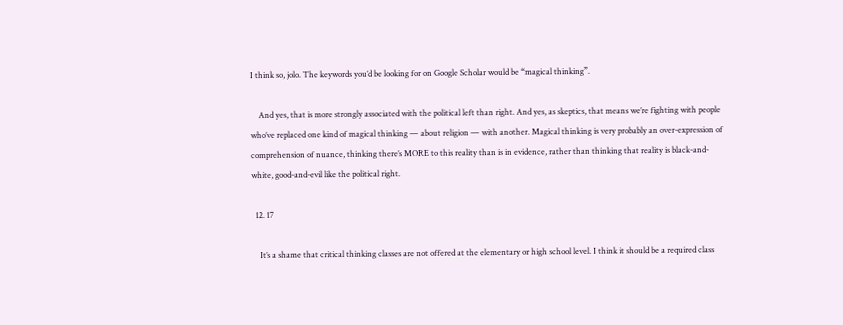I think so, jolo. The keywords you’d be looking for on Google Scholar would be “magical thinking”.

    And yes, that is more strongly associated with the political left than right. And yes, as skeptics, that means we’re fighting with people who’ve replaced one kind of magical thinking — about religion — with another. Magical thinking is very probably an over-expression of comprehension of nuance, thinking there’s MORE to this reality than is in evidence, rather than thinking that reality is black-and-white, good-and-evil like the political right.

  12. 17

    It’s a shame that critical thinking classes are not offered at the elementary or high school level. I think it should be a required class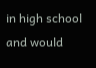in high school and would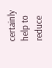certainly help to reduce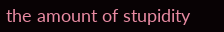the amount of stupidity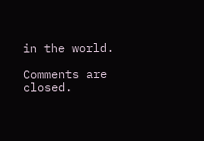in the world.

Comments are closed.